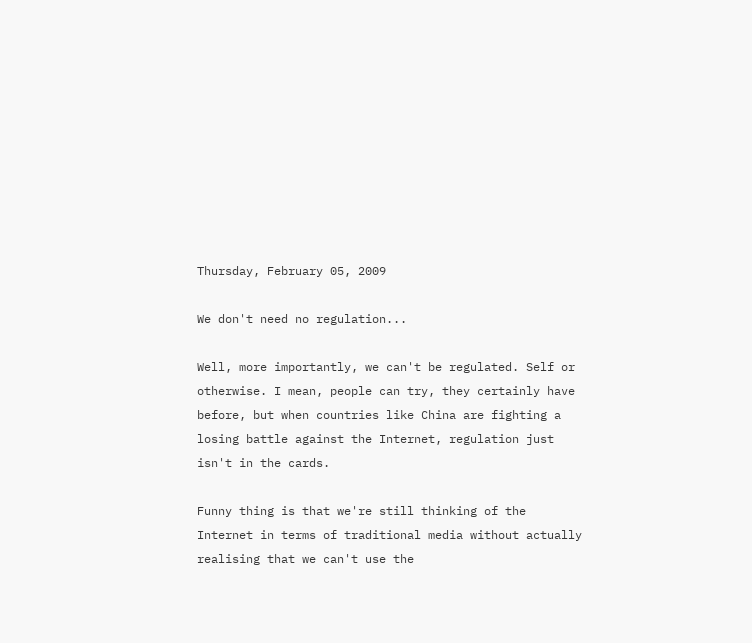Thursday, February 05, 2009

We don't need no regulation...

Well, more importantly, we can't be regulated. Self or otherwise. I mean, people can try, they certainly have before, but when countries like China are fighting a losing battle against the Internet, regulation just isn't in the cards.

Funny thing is that we're still thinking of the Internet in terms of traditional media without actually realising that we can't use the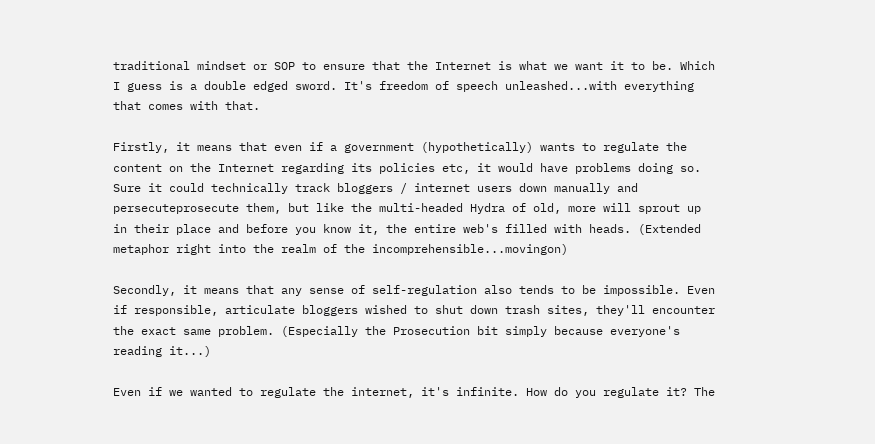traditional mindset or SOP to ensure that the Internet is what we want it to be. Which I guess is a double edged sword. It's freedom of speech unleashed...with everything that comes with that.

Firstly, it means that even if a government (hypothetically) wants to regulate the content on the Internet regarding its policies etc, it would have problems doing so. Sure it could technically track bloggers / internet users down manually and persecuteprosecute them, but like the multi-headed Hydra of old, more will sprout up in their place and before you know it, the entire web's filled with heads. (Extended metaphor right into the realm of the incomprehensible...movingon)

Secondly, it means that any sense of self-regulation also tends to be impossible. Even if responsible, articulate bloggers wished to shut down trash sites, they'll encounter the exact same problem. (Especially the Prosecution bit simply because everyone's reading it...)

Even if we wanted to regulate the internet, it's infinite. How do you regulate it? The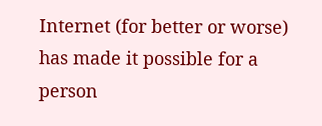Internet (for better or worse) has made it possible for a person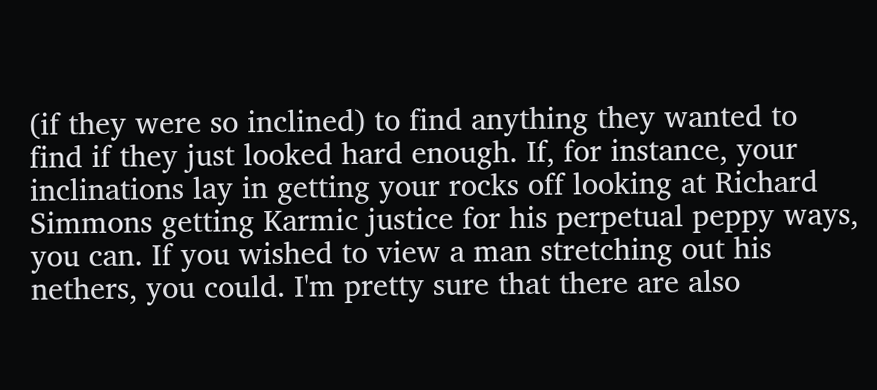(if they were so inclined) to find anything they wanted to find if they just looked hard enough. If, for instance, your inclinations lay in getting your rocks off looking at Richard Simmons getting Karmic justice for his perpetual peppy ways, you can. If you wished to view a man stretching out his nethers, you could. I'm pretty sure that there are also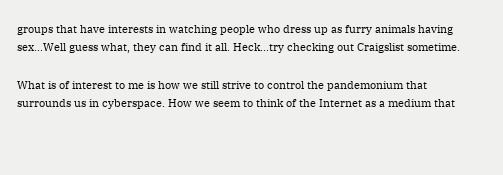groups that have interests in watching people who dress up as furry animals having sex...Well guess what, they can find it all. Heck...try checking out Craigslist sometime.

What is of interest to me is how we still strive to control the pandemonium that surrounds us in cyberspace. How we seem to think of the Internet as a medium that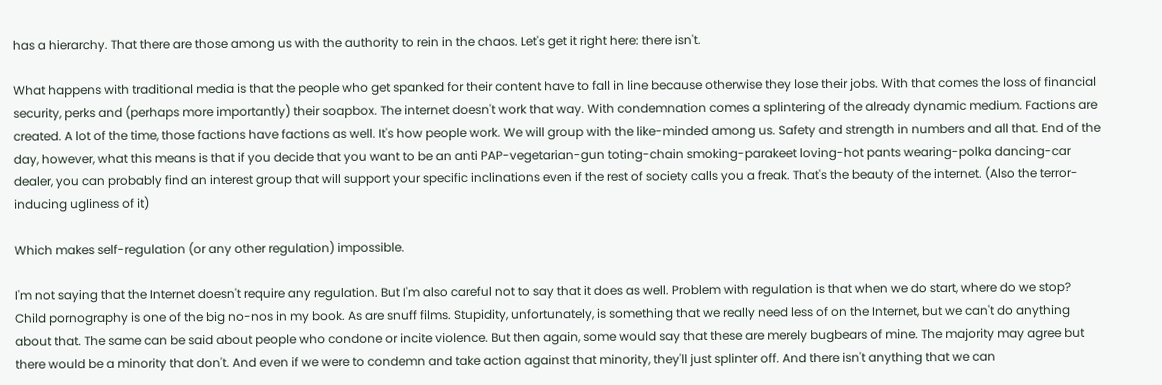has a hierarchy. That there are those among us with the authority to rein in the chaos. Let's get it right here: there isn't.

What happens with traditional media is that the people who get spanked for their content have to fall in line because otherwise they lose their jobs. With that comes the loss of financial security, perks and (perhaps more importantly) their soapbox. The internet doesn't work that way. With condemnation comes a splintering of the already dynamic medium. Factions are created. A lot of the time, those factions have factions as well. It's how people work. We will group with the like-minded among us. Safety and strength in numbers and all that. End of the day, however, what this means is that if you decide that you want to be an anti PAP-vegetarian-gun toting-chain smoking-parakeet loving-hot pants wearing-polka dancing-car dealer, you can probably find an interest group that will support your specific inclinations even if the rest of society calls you a freak. That's the beauty of the internet. (Also the terror-inducing ugliness of it)

Which makes self-regulation (or any other regulation) impossible.

I'm not saying that the Internet doesn't require any regulation. But I'm also careful not to say that it does as well. Problem with regulation is that when we do start, where do we stop? Child pornography is one of the big no-nos in my book. As are snuff films. Stupidity, unfortunately, is something that we really need less of on the Internet, but we can't do anything about that. The same can be said about people who condone or incite violence. But then again, some would say that these are merely bugbears of mine. The majority may agree but there would be a minority that don't. And even if we were to condemn and take action against that minority, they'll just splinter off. And there isn't anything that we can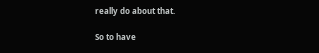really do about that.

So to have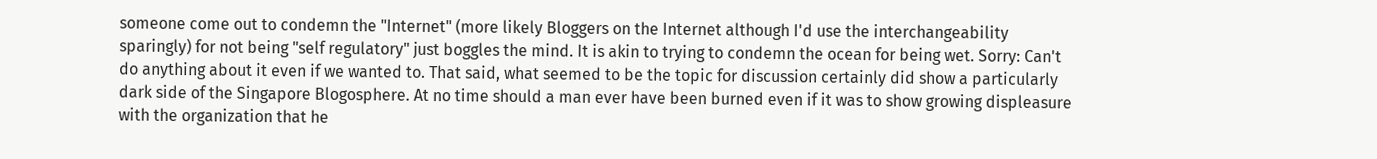someone come out to condemn the "Internet" (more likely Bloggers on the Internet although I'd use the interchangeability sparingly) for not being "self regulatory" just boggles the mind. It is akin to trying to condemn the ocean for being wet. Sorry: Can't do anything about it even if we wanted to. That said, what seemed to be the topic for discussion certainly did show a particularly dark side of the Singapore Blogosphere. At no time should a man ever have been burned even if it was to show growing displeasure with the organization that he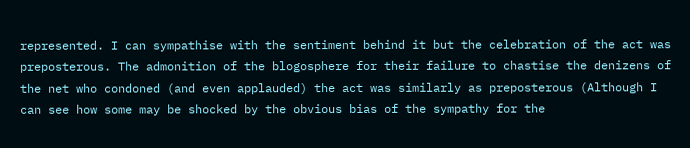represented. I can sympathise with the sentiment behind it but the celebration of the act was preposterous. The admonition of the blogosphere for their failure to chastise the denizens of the net who condoned (and even applauded) the act was similarly as preposterous (Although I can see how some may be shocked by the obvious bias of the sympathy for the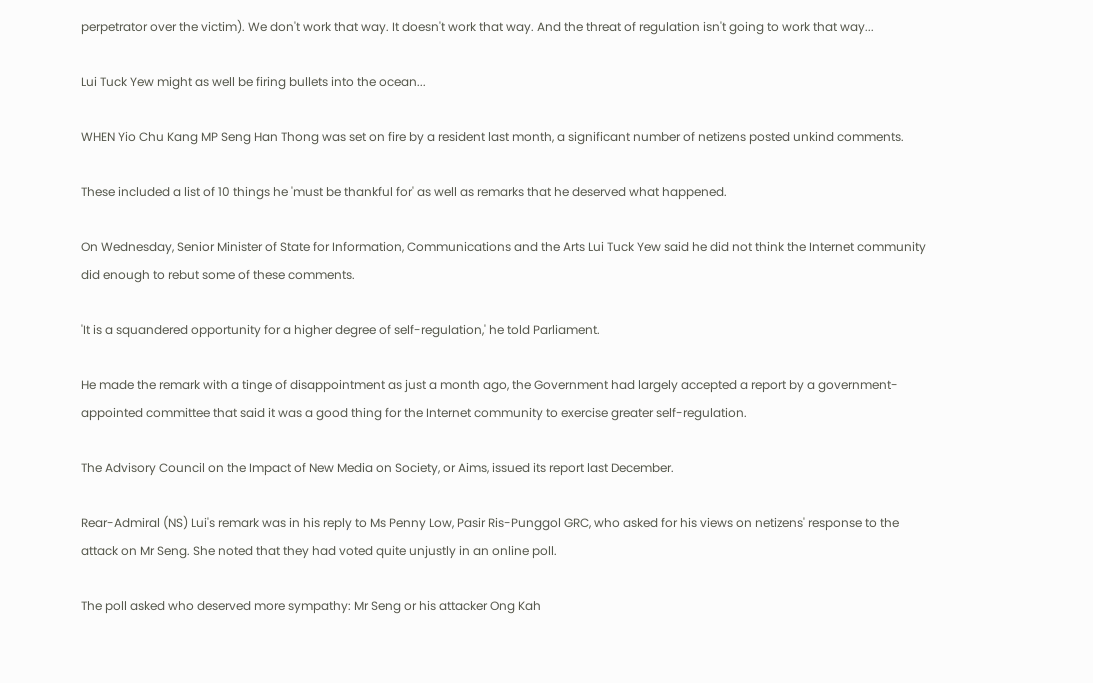perpetrator over the victim). We don't work that way. It doesn't work that way. And the threat of regulation isn't going to work that way...

Lui Tuck Yew might as well be firing bullets into the ocean...

WHEN Yio Chu Kang MP Seng Han Thong was set on fire by a resident last month, a significant number of netizens posted unkind comments.

These included a list of 10 things he 'must be thankful for' as well as remarks that he deserved what happened.

On Wednesday, Senior Minister of State for Information, Communications and the Arts Lui Tuck Yew said he did not think the Internet community did enough to rebut some of these comments.

'It is a squandered opportunity for a higher degree of self-regulation,' he told Parliament.

He made the remark with a tinge of disappointment as just a month ago, the Government had largely accepted a report by a government-appointed committee that said it was a good thing for the Internet community to exercise greater self-regulation.

The Advisory Council on the Impact of New Media on Society, or Aims, issued its report last December.

Rear-Admiral (NS) Lui's remark was in his reply to Ms Penny Low, Pasir Ris-Punggol GRC, who asked for his views on netizens' response to the attack on Mr Seng. She noted that they had voted quite unjustly in an online poll.

The poll asked who deserved more sympathy: Mr Seng or his attacker Ong Kah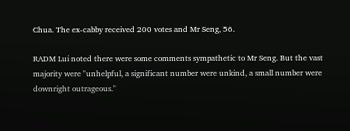Chua. The ex-cabby received 200 votes and Mr Seng, 56.

RADM Lui noted there were some comments sympathetic to Mr Seng. But the vast majority were "unhelpful, a significant number were unkind, a small number were downright outrageous."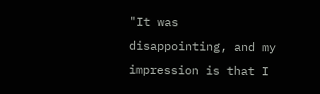"It was disappointing, and my impression is that I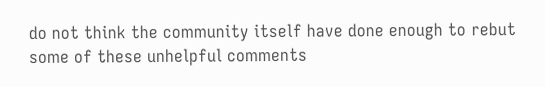do not think the community itself have done enough to rebut some of these unhelpful comments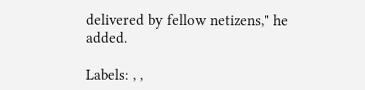delivered by fellow netizens," he added.

Labels: , ,